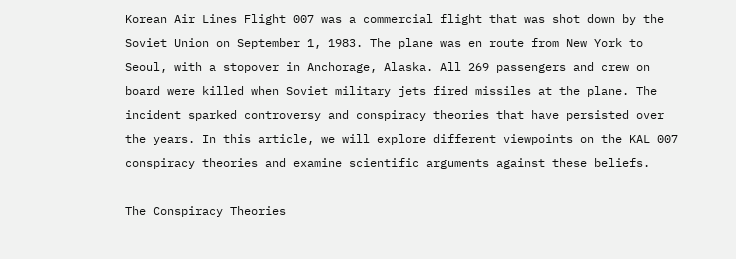Korean Air Lines Flight 007 was a commercial flight that was shot down by the Soviet Union on September 1, 1983. The plane was en route from New York to Seoul, with a stopover in Anchorage, Alaska. All 269 passengers and crew on board were killed when Soviet military jets fired missiles at the plane. The incident sparked controversy and conspiracy theories that have persisted over the years. In this article, we will explore different viewpoints on the KAL 007 conspiracy theories and examine scientific arguments against these beliefs.

The Conspiracy Theories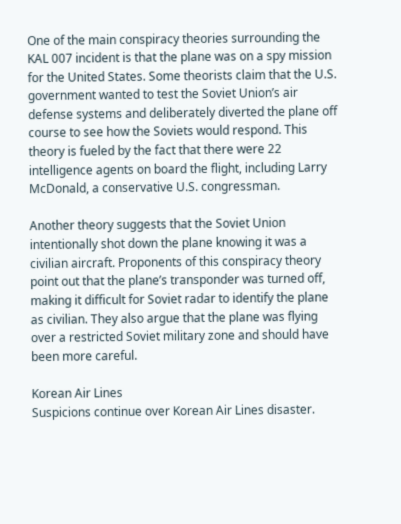One of the main conspiracy theories surrounding the KAL 007 incident is that the plane was on a spy mission for the United States. Some theorists claim that the U.S. government wanted to test the Soviet Union’s air defense systems and deliberately diverted the plane off course to see how the Soviets would respond. This theory is fueled by the fact that there were 22 intelligence agents on board the flight, including Larry McDonald, a conservative U.S. congressman.

Another theory suggests that the Soviet Union intentionally shot down the plane knowing it was a civilian aircraft. Proponents of this conspiracy theory point out that the plane’s transponder was turned off, making it difficult for Soviet radar to identify the plane as civilian. They also argue that the plane was flying over a restricted Soviet military zone and should have been more careful.

Korean Air Lines
Suspicions continue over Korean Air Lines disaster.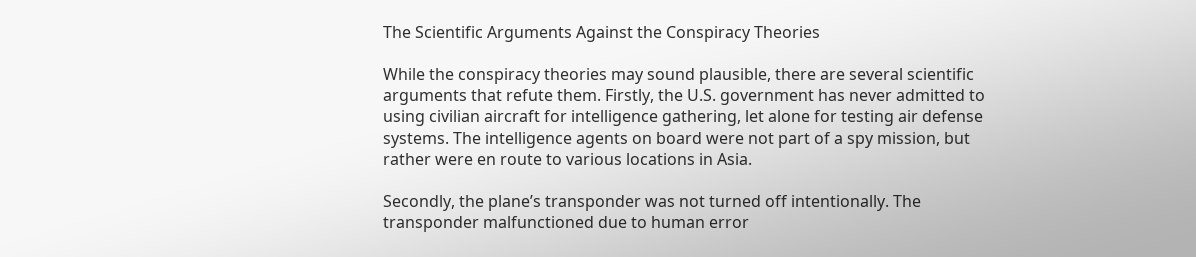The Scientific Arguments Against the Conspiracy Theories

While the conspiracy theories may sound plausible, there are several scientific arguments that refute them. Firstly, the U.S. government has never admitted to using civilian aircraft for intelligence gathering, let alone for testing air defense systems. The intelligence agents on board were not part of a spy mission, but rather were en route to various locations in Asia.

Secondly, the plane’s transponder was not turned off intentionally. The transponder malfunctioned due to human error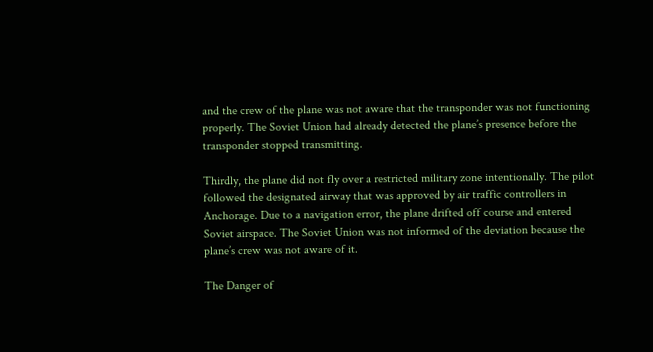and the crew of the plane was not aware that the transponder was not functioning properly. The Soviet Union had already detected the plane’s presence before the transponder stopped transmitting.

Thirdly, the plane did not fly over a restricted military zone intentionally. The pilot followed the designated airway that was approved by air traffic controllers in Anchorage. Due to a navigation error, the plane drifted off course and entered Soviet airspace. The Soviet Union was not informed of the deviation because the plane’s crew was not aware of it.

The Danger of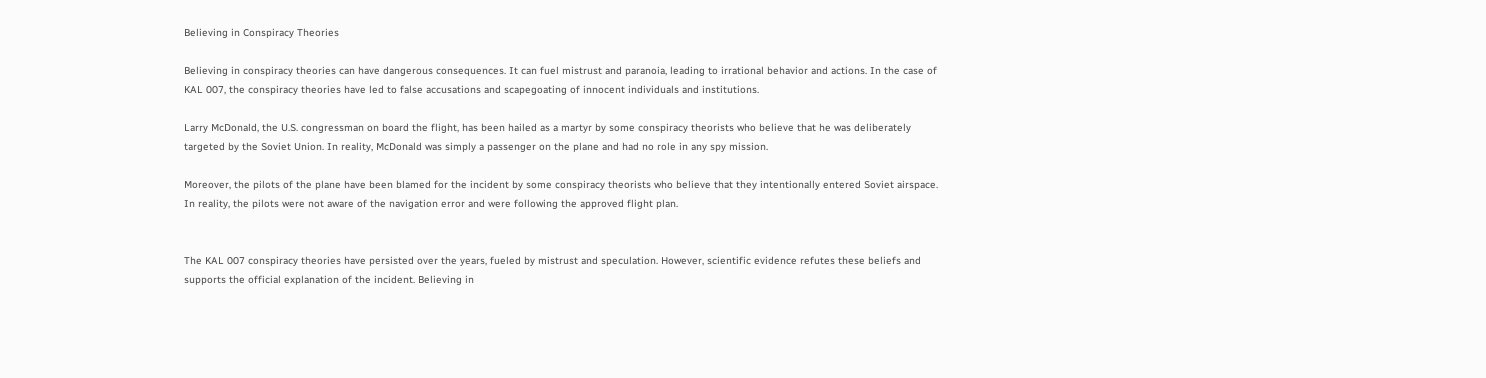Believing in Conspiracy Theories

Believing in conspiracy theories can have dangerous consequences. It can fuel mistrust and paranoia, leading to irrational behavior and actions. In the case of KAL 007, the conspiracy theories have led to false accusations and scapegoating of innocent individuals and institutions.

Larry McDonald, the U.S. congressman on board the flight, has been hailed as a martyr by some conspiracy theorists who believe that he was deliberately targeted by the Soviet Union. In reality, McDonald was simply a passenger on the plane and had no role in any spy mission.

Moreover, the pilots of the plane have been blamed for the incident by some conspiracy theorists who believe that they intentionally entered Soviet airspace. In reality, the pilots were not aware of the navigation error and were following the approved flight plan.


The KAL 007 conspiracy theories have persisted over the years, fueled by mistrust and speculation. However, scientific evidence refutes these beliefs and supports the official explanation of the incident. Believing in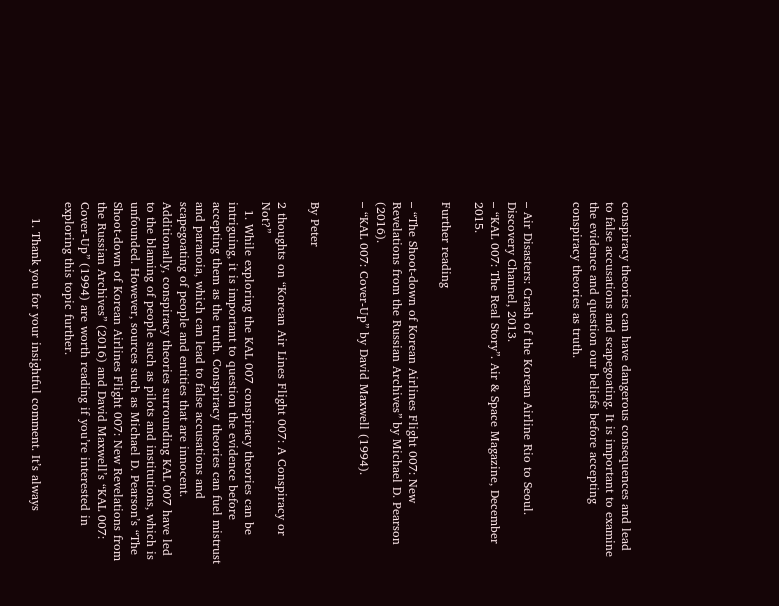conspiracy theories can have dangerous consequences and lead to false accusations and scapegoating. It is important to examine the evidence and question our beliefs before accepting conspiracy theories as truth.


– Air Disasters: Crash of the Korean Airline Rio to Seoul. Discovery Channel, 2013.
– “KAL 007: The Real Story”. Air & Space Magazine, December 2015.

Further reading

– “The Shoot-down of Korean Airlines Flight 007: New Revelations from the Russian Archives” by Michael D. Pearson (2016).
– “KAL 007: Cover-Up” by David Maxwell (1994).


By Peter

2 thoughts on “Korean Air Lines Flight 007: A Conspiracy or Not?”
  1. While exploring the KAL 007 conspiracy theories can be intriguing, it is important to question the evidence before accepting them as the truth. Conspiracy theories can fuel mistrust and paranoia, which can lead to false accusations and scapegoating of people and entities that are innocent. Additionally, conspiracy theories surrounding KAL 007 have led to the blaming of people such as pilots and institutions, which is unfounded. However, sources such as Michael D. Pearson’s “The Shoot-down of Korean Airlines Flight 007: New Revelations from the Russian Archives” (2016) and David Maxwell’s “KAL 007: Cover-Up” (1994) are worth reading if you’re interested in exploring this topic further.

    1. Thank you for your insightful comment. It’s always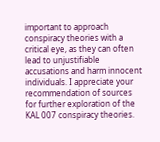important to approach conspiracy theories with a critical eye, as they can often lead to unjustifiable accusations and harm innocent individuals. I appreciate your recommendation of sources for further exploration of the KAL 007 conspiracy theories.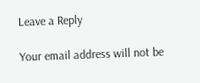Leave a Reply

Your email address will not be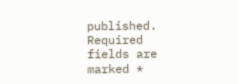published. Required fields are marked *